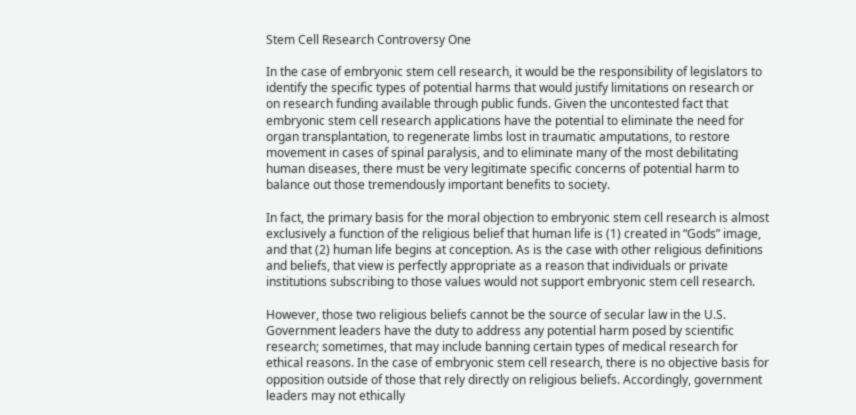Stem Cell Research Controversy One

In the case of embryonic stem cell research, it would be the responsibility of legislators to identify the specific types of potential harms that would justify limitations on research or on research funding available through public funds. Given the uncontested fact that embryonic stem cell research applications have the potential to eliminate the need for organ transplantation, to regenerate limbs lost in traumatic amputations, to restore movement in cases of spinal paralysis, and to eliminate many of the most debilitating human diseases, there must be very legitimate specific concerns of potential harm to balance out those tremendously important benefits to society.

In fact, the primary basis for the moral objection to embryonic stem cell research is almost exclusively a function of the religious belief that human life is (1) created in “Gods” image, and that (2) human life begins at conception. As is the case with other religious definitions and beliefs, that view is perfectly appropriate as a reason that individuals or private institutions subscribing to those values would not support embryonic stem cell research.

However, those two religious beliefs cannot be the source of secular law in the U.S. Government leaders have the duty to address any potential harm posed by scientific research; sometimes, that may include banning certain types of medical research for ethical reasons. In the case of embryonic stem cell research, there is no objective basis for opposition outside of those that rely directly on religious beliefs. Accordingly, government leaders may not ethically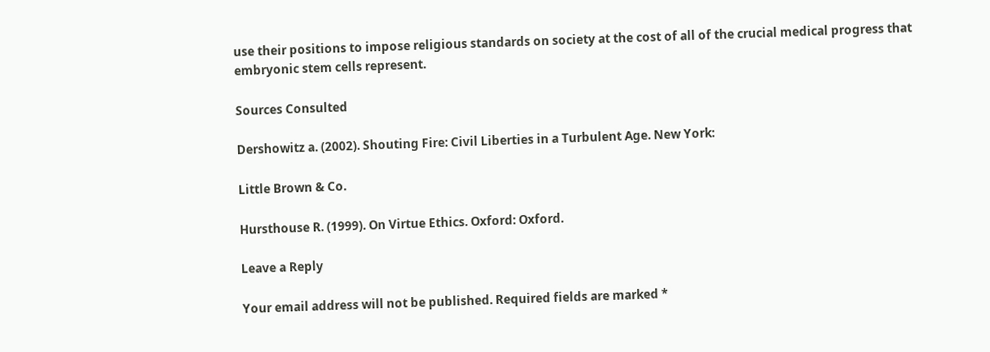use their positions to impose religious standards on society at the cost of all of the crucial medical progress that embryonic stem cells represent.

Sources Consulted

Dershowitz a. (2002). Shouting Fire: Civil Liberties in a Turbulent Age. New York:

Little Brown & Co.

Hursthouse R. (1999). On Virtue Ethics. Oxford: Oxford.

Leave a Reply

Your email address will not be published. Required fields are marked *